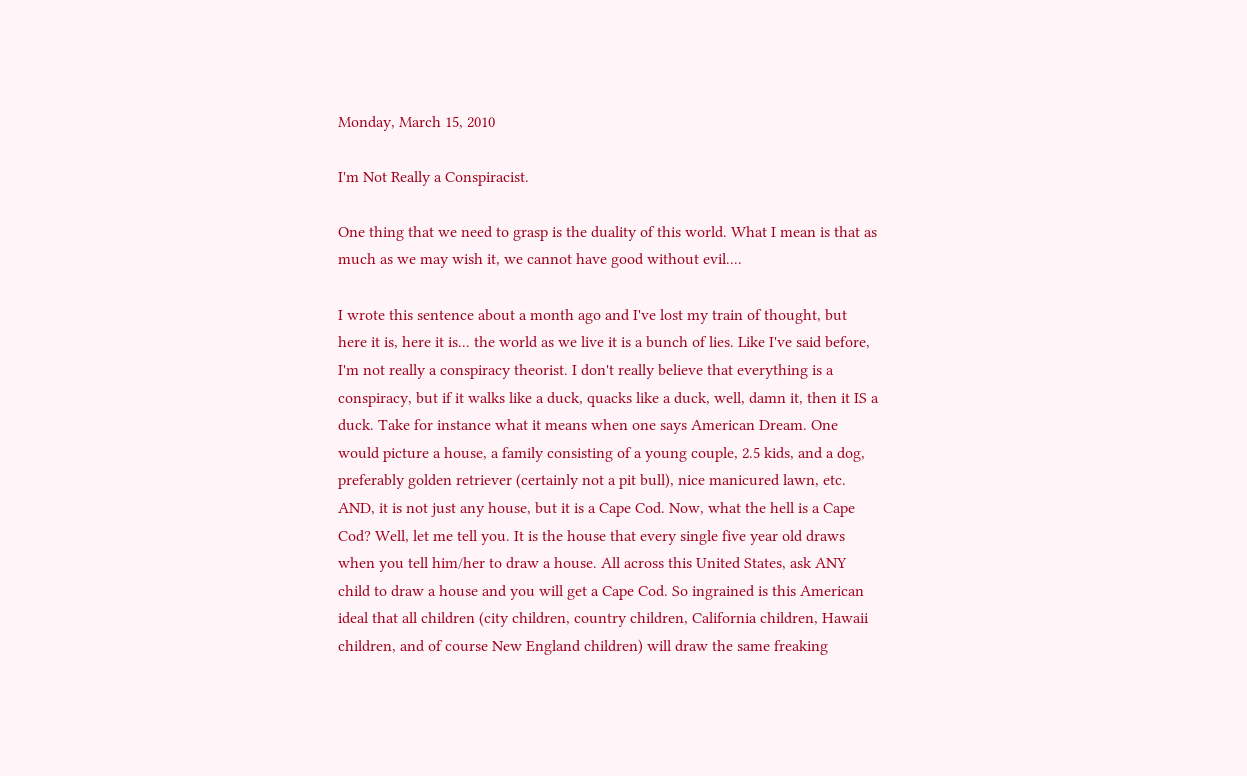Monday, March 15, 2010

I'm Not Really a Conspiracist.

One thing that we need to grasp is the duality of this world. What I mean is that as much as we may wish it, we cannot have good without evil....

I wrote this sentence about a month ago and I've lost my train of thought, but here it is, here it is... the world as we live it is a bunch of lies. Like I've said before, I'm not really a conspiracy theorist. I don't really believe that everything is a conspiracy, but if it walks like a duck, quacks like a duck, well, damn it, then it IS a duck. Take for instance what it means when one says American Dream. One would picture a house, a family consisting of a young couple, 2.5 kids, and a dog, preferably golden retriever (certainly not a pit bull), nice manicured lawn, etc. AND, it is not just any house, but it is a Cape Cod. Now, what the hell is a Cape Cod? Well, let me tell you. It is the house that every single five year old draws when you tell him/her to draw a house. All across this United States, ask ANY child to draw a house and you will get a Cape Cod. So ingrained is this American ideal that all children (city children, country children, California children, Hawaii children, and of course New England children) will draw the same freaking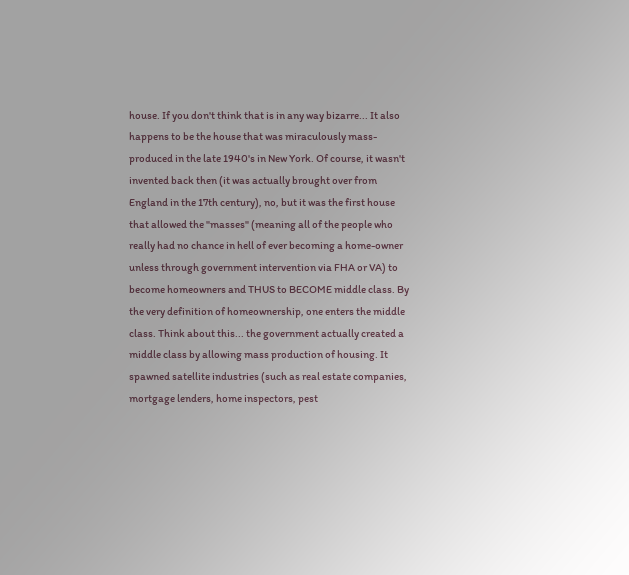house. If you don't think that is in any way bizarre... It also happens to be the house that was miraculously mass-produced in the late 1940's in New York. Of course, it wasn't invented back then (it was actually brought over from England in the 17th century), no, but it was the first house that allowed the "masses" (meaning all of the people who really had no chance in hell of ever becoming a home-owner unless through government intervention via FHA or VA) to become homeowners and THUS to BECOME middle class. By the very definition of homeownership, one enters the middle class. Think about this... the government actually created a middle class by allowing mass production of housing. It spawned satellite industries (such as real estate companies, mortgage lenders, home inspectors, pest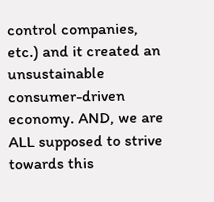control companies, etc.) and it created an unsustainable consumer-driven economy. AND, we are ALL supposed to strive towards this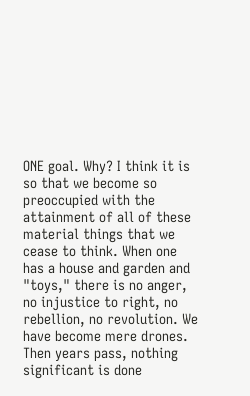ONE goal. Why? I think it is so that we become so preoccupied with the attainment of all of these material things that we cease to think. When one has a house and garden and "toys," there is no anger, no injustice to right, no rebellion, no revolution. We have become mere drones. Then years pass, nothing significant is done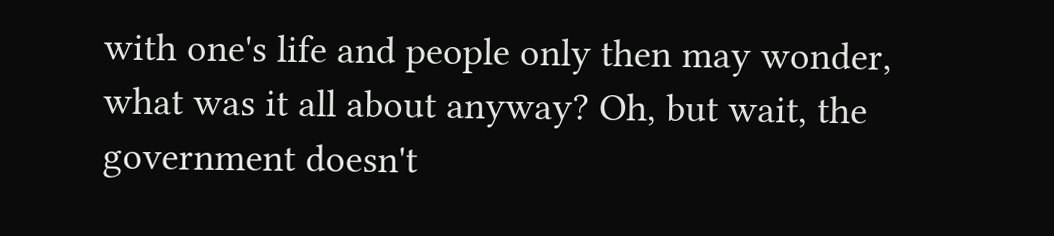with one's life and people only then may wonder, what was it all about anyway? Oh, but wait, the government doesn't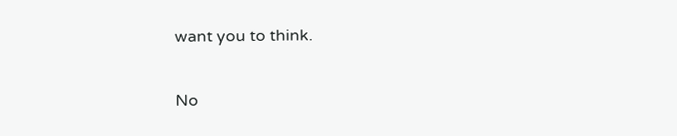want you to think.

No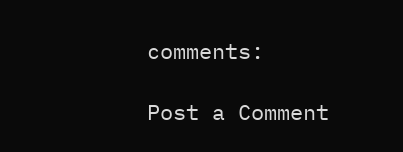comments:

Post a Comment